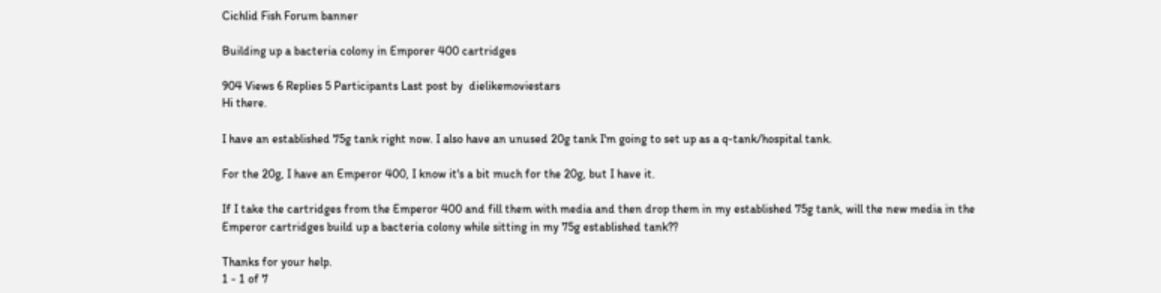Cichlid Fish Forum banner

Building up a bacteria colony in Emporer 400 cartridges

904 Views 6 Replies 5 Participants Last post by  dielikemoviestars
Hi there.

I have an established 75g tank right now. I also have an unused 20g tank I'm going to set up as a q-tank/hospital tank.

For the 20g, I have an Emperor 400, I know it's a bit much for the 20g, but I have it.

If I take the cartridges from the Emperor 400 and fill them with media and then drop them in my established 75g tank, will the new media in the Emperor cartridges build up a bacteria colony while sitting in my 75g established tank??

Thanks for your help.
1 - 1 of 7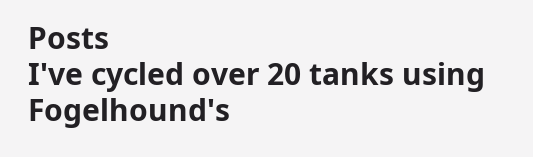Posts
I've cycled over 20 tanks using Fogelhound's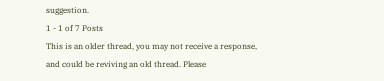suggestion.
1 - 1 of 7 Posts
This is an older thread, you may not receive a response, and could be reviving an old thread. Please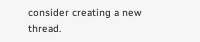consider creating a new thread.